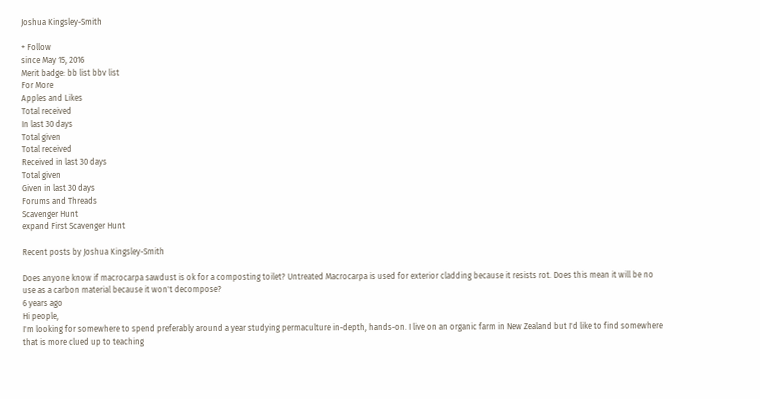Joshua Kingsley-Smith

+ Follow
since May 15, 2016
Merit badge: bb list bbv list
For More
Apples and Likes
Total received
In last 30 days
Total given
Total received
Received in last 30 days
Total given
Given in last 30 days
Forums and Threads
Scavenger Hunt
expand First Scavenger Hunt

Recent posts by Joshua Kingsley-Smith

Does anyone know if macrocarpa sawdust is ok for a composting toilet? Untreated Macrocarpa is used for exterior cladding because it resists rot. Does this mean it will be no use as a carbon material because it won't decompose?
6 years ago
Hi people,
I'm looking for somewhere to spend preferably around a year studying permaculture in-depth, hands-on. I live on an organic farm in New Zealand but I'd like to find somewhere that is more clued up to teaching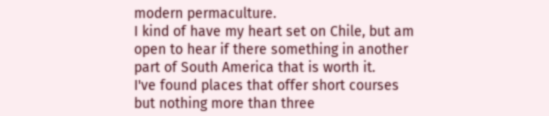modern permaculture.
I kind of have my heart set on Chile, but am open to hear if there something in another part of South America that is worth it.
I've found places that offer short courses but nothing more than three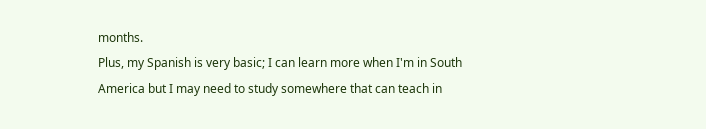months.
Plus, my Spanish is very basic; I can learn more when I'm in South America but I may need to study somewhere that can teach in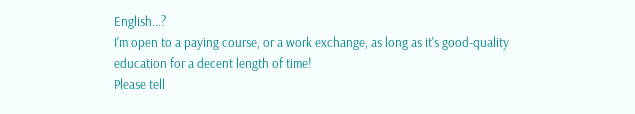English...?
I'm open to a paying course, or a work exchange, as long as it's good-quality education for a decent length of time!
Please tell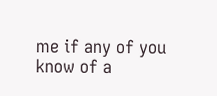me if any of you know of a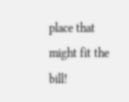place that might fit the bill!